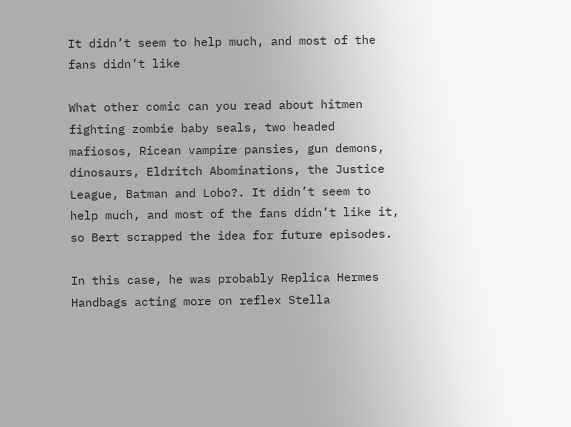It didn’t seem to help much, and most of the fans didn’t like

What other comic can you read about hitmen fighting zombie baby seals, two headed mafiosos, Ricean vampire pansies, gun demons, dinosaurs, Eldritch Abominations, the Justice League, Batman and Lobo?. It didn’t seem to help much, and most of the fans didn’t like it, so Bert scrapped the idea for future episodes.

In this case, he was probably Replica Hermes Handbags acting more on reflex Stella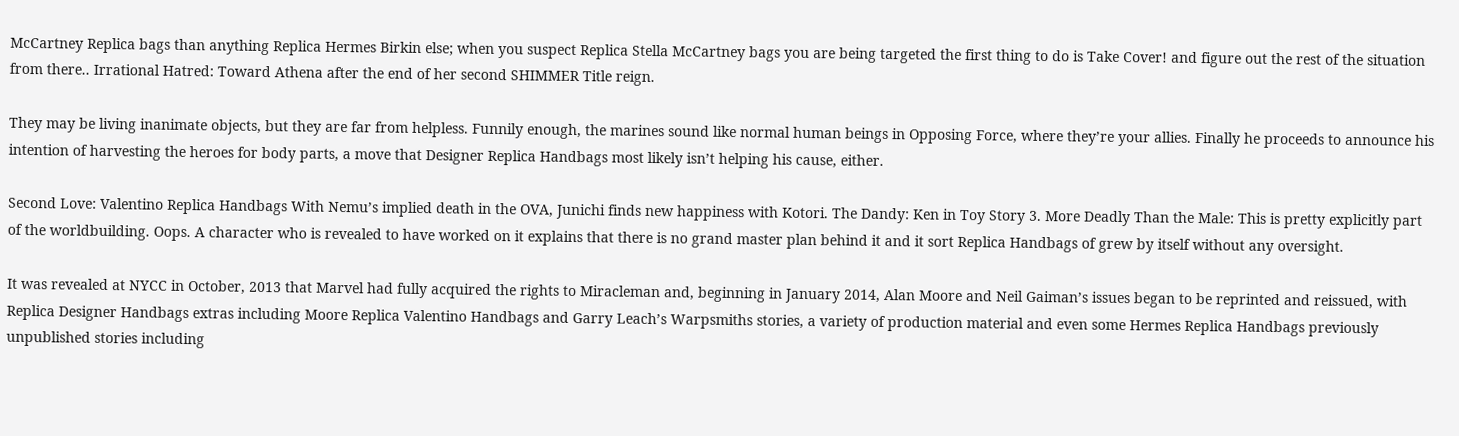McCartney Replica bags than anything Replica Hermes Birkin else; when you suspect Replica Stella McCartney bags you are being targeted the first thing to do is Take Cover! and figure out the rest of the situation from there.. Irrational Hatred: Toward Athena after the end of her second SHIMMER Title reign.

They may be living inanimate objects, but they are far from helpless. Funnily enough, the marines sound like normal human beings in Opposing Force, where they’re your allies. Finally he proceeds to announce his intention of harvesting the heroes for body parts, a move that Designer Replica Handbags most likely isn’t helping his cause, either.

Second Love: Valentino Replica Handbags With Nemu’s implied death in the OVA, Junichi finds new happiness with Kotori. The Dandy: Ken in Toy Story 3. More Deadly Than the Male: This is pretty explicitly part of the worldbuilding. Oops. A character who is revealed to have worked on it explains that there is no grand master plan behind it and it sort Replica Handbags of grew by itself without any oversight.

It was revealed at NYCC in October, 2013 that Marvel had fully acquired the rights to Miracleman and, beginning in January 2014, Alan Moore and Neil Gaiman’s issues began to be reprinted and reissued, with Replica Designer Handbags extras including Moore Replica Valentino Handbags and Garry Leach’s Warpsmiths stories, a variety of production material and even some Hermes Replica Handbags previously unpublished stories including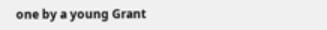one by a young Grant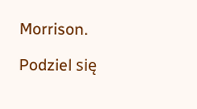Morrison.

Podziel się